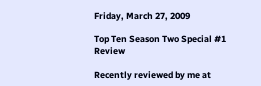Friday, March 27, 2009

Top Ten Season Two Special #1 Review

Recently reviewed by me at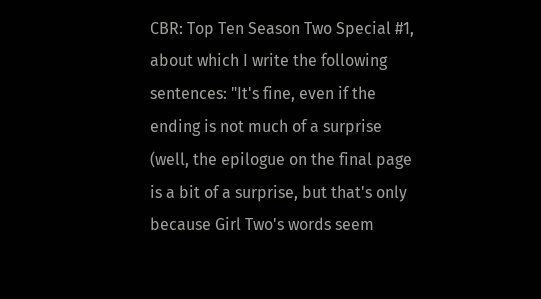CBR: Top Ten Season Two Special #1, about which I write the following sentences: "It's fine, even if the ending is not much of a surprise (well, the epilogue on the final page is a bit of a surprise, but that's only because Girl Two's words seem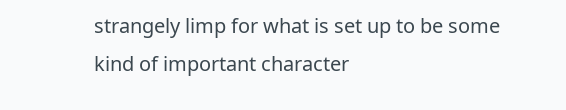strangely limp for what is set up to be some kind of important character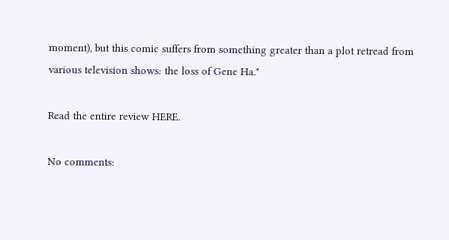moment), but this comic suffers from something greater than a plot retread from various television shows: the loss of Gene Ha."

Read the entire review HERE.

No comments: